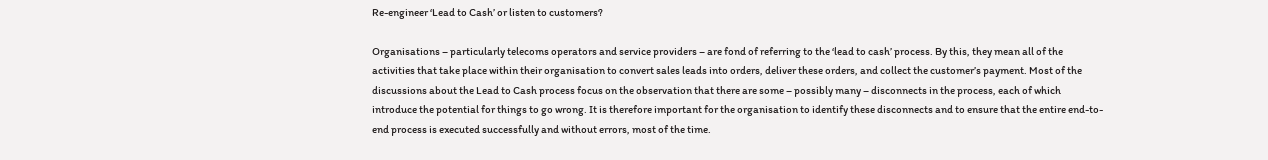Re-engineer ‘Lead to Cash’ or listen to customers?

Organisations – particularly telecoms operators and service providers – are fond of referring to the ‘lead to cash’ process. By this, they mean all of the activities that take place within their organisation to convert sales leads into orders, deliver these orders, and collect the customer’s payment. Most of the discussions about the Lead to Cash process focus on the observation that there are some – possibly many – disconnects in the process, each of which introduce the potential for things to go wrong. It is therefore important for the organisation to identify these disconnects and to ensure that the entire end-to-end process is executed successfully and without errors, most of the time.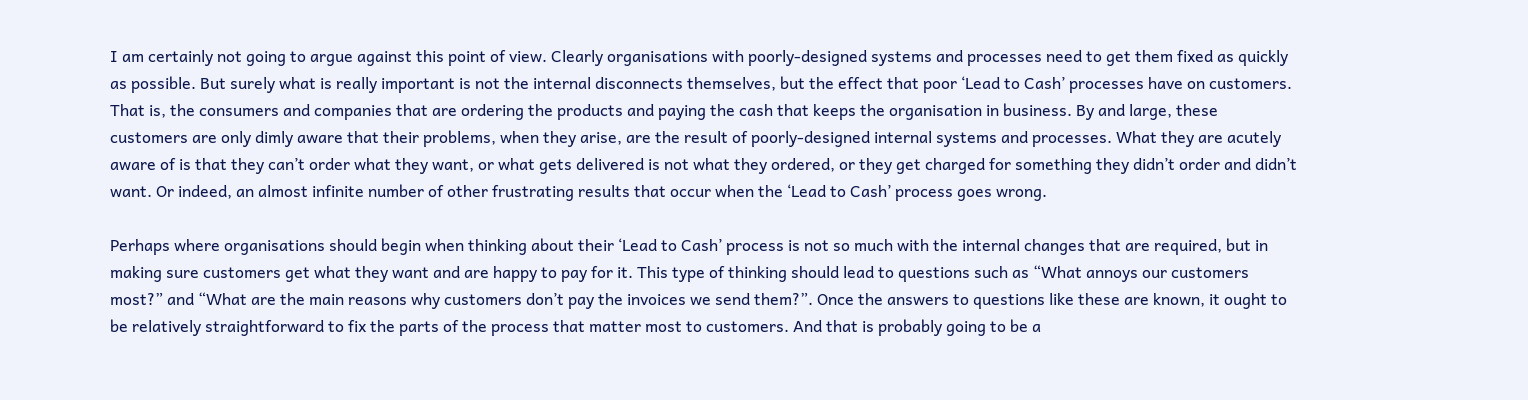I am certainly not going to argue against this point of view. Clearly organisations with poorly-designed systems and processes need to get them fixed as quickly as possible. But surely what is really important is not the internal disconnects themselves, but the effect that poor ‘Lead to Cash’ processes have on customers.  That is, the consumers and companies that are ordering the products and paying the cash that keeps the organisation in business. By and large, these customers are only dimly aware that their problems, when they arise, are the result of poorly-designed internal systems and processes. What they are acutely aware of is that they can’t order what they want, or what gets delivered is not what they ordered, or they get charged for something they didn’t order and didn’t want. Or indeed, an almost infinite number of other frustrating results that occur when the ‘Lead to Cash’ process goes wrong.

Perhaps where organisations should begin when thinking about their ‘Lead to Cash’ process is not so much with the internal changes that are required, but in making sure customers get what they want and are happy to pay for it. This type of thinking should lead to questions such as “What annoys our customers most?” and “What are the main reasons why customers don’t pay the invoices we send them?”. Once the answers to questions like these are known, it ought to be relatively straightforward to fix the parts of the process that matter most to customers. And that is probably going to be a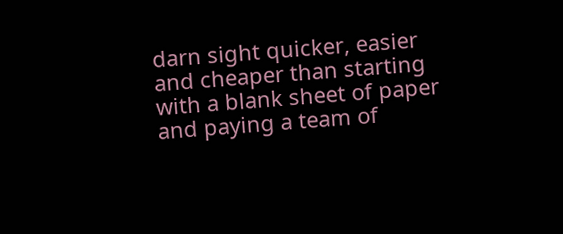darn sight quicker, easier and cheaper than starting with a blank sheet of paper and paying a team of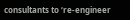consultants to ‘re-engineer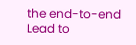the end-to-end Lead to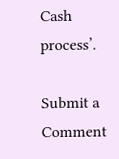Cash process’.

Submit a Comment